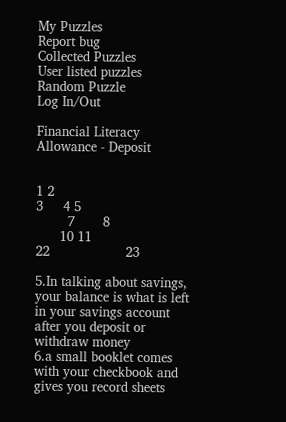My Puzzles
Report bug
Collected Puzzles
User listed puzzles
Random Puzzle
Log In/Out

Financial Literacy Allowance - Deposit


1 2
3     4 5
        7       8
      10 11
22                   23

5.In talking about savings, your balance is what is left in your savings account after you deposit or withdraw money
6.a small booklet comes with your checkbook and gives you record sheets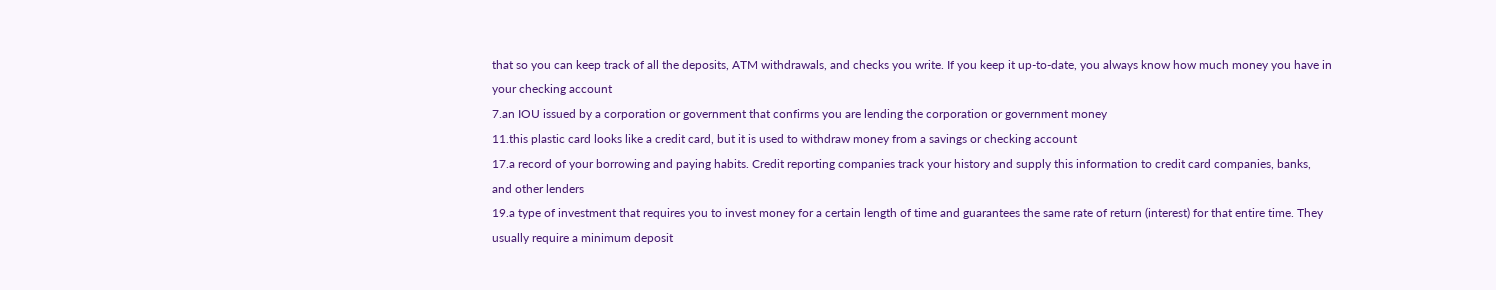that so you can keep track of all the deposits, ATM withdrawals, and checks you write. If you keep it up-to-date, you always know how much money you have in your checking account
7.an IOU issued by a corporation or government that confirms you are lending the corporation or government money
11.this plastic card looks like a credit card, but it is used to withdraw money from a savings or checking account
17.a record of your borrowing and paying habits. Credit reporting companies track your history and supply this information to credit card companies, banks, and other lenders
19.a type of investment that requires you to invest money for a certain length of time and guarantees the same rate of return (interest) for that entire time. They usually require a minimum deposit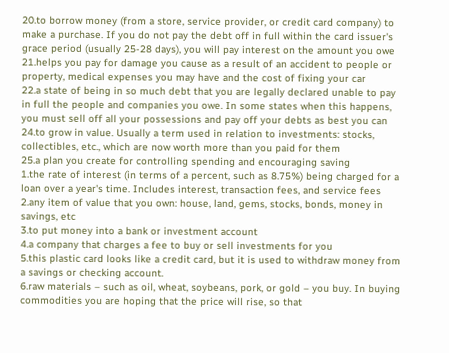20.to borrow money (from a store, service provider, or credit card company) to make a purchase. If you do not pay the debt off in full within the card issuer's grace period (usually 25-28 days), you will pay interest on the amount you owe
21.helps you pay for damage you cause as a result of an accident to people or property, medical expenses you may have and the cost of fixing your car
22.a state of being in so much debt that you are legally declared unable to pay in full the people and companies you owe. In some states when this happens, you must sell off all your possessions and pay off your debts as best you can
24.to grow in value. Usually a term used in relation to investments: stocks, collectibles, etc., which are now worth more than you paid for them
25.a plan you create for controlling spending and encouraging saving
1.the rate of interest (in terms of a percent, such as 8.75%) being charged for a loan over a year's time. Includes interest, transaction fees, and service fees
2.any item of value that you own: house, land, gems, stocks, bonds, money in savings, etc
3.to put money into a bank or investment account
4.a company that charges a fee to buy or sell investments for you
5.this plastic card looks like a credit card, but it is used to withdraw money from a savings or checking account.
6.raw materials – such as oil, wheat, soybeans, pork, or gold – you buy. In buying commodities you are hoping that the price will rise, so that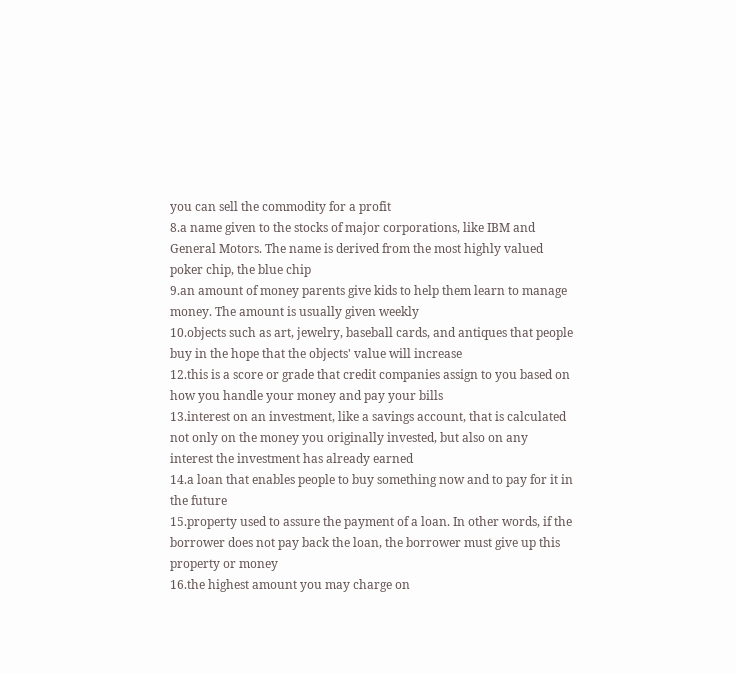you can sell the commodity for a profit
8.a name given to the stocks of major corporations, like IBM and General Motors. The name is derived from the most highly valued poker chip, the blue chip
9.an amount of money parents give kids to help them learn to manage money. The amount is usually given weekly
10.objects such as art, jewelry, baseball cards, and antiques that people buy in the hope that the objects' value will increase
12.this is a score or grade that credit companies assign to you based on how you handle your money and pay your bills
13.interest on an investment, like a savings account, that is calculated not only on the money you originally invested, but also on any interest the investment has already earned
14.a loan that enables people to buy something now and to pay for it in the future
15.property used to assure the payment of a loan. In other words, if the borrower does not pay back the loan, the borrower must give up this property or money
16.the highest amount you may charge on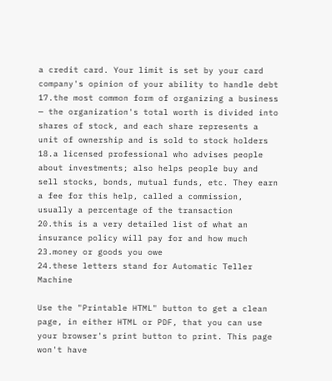a credit card. Your limit is set by your card company's opinion of your ability to handle debt
17.the most common form of organizing a business — the organization's total worth is divided into shares of stock, and each share represents a unit of ownership and is sold to stock holders
18.a licensed professional who advises people about investments; also helps people buy and sell stocks, bonds, mutual funds, etc. They earn a fee for this help, called a commission, usually a percentage of the transaction
20.this is a very detailed list of what an insurance policy will pay for and how much
23.money or goods you owe
24.these letters stand for Automatic Teller Machine

Use the "Printable HTML" button to get a clean page, in either HTML or PDF, that you can use your browser's print button to print. This page won't have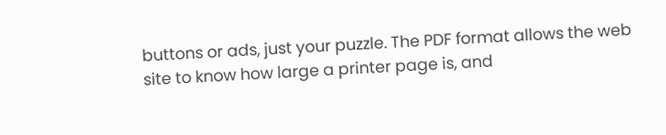buttons or ads, just your puzzle. The PDF format allows the web site to know how large a printer page is, and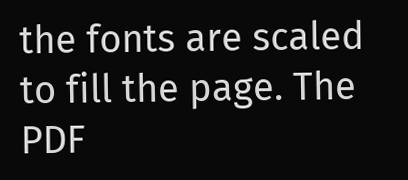the fonts are scaled to fill the page. The PDF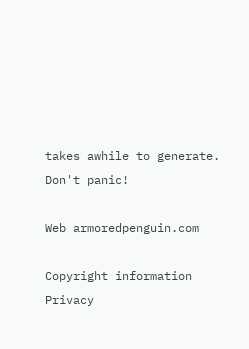takes awhile to generate. Don't panic!

Web armoredpenguin.com

Copyright information Privacy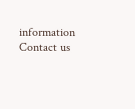information Contact us